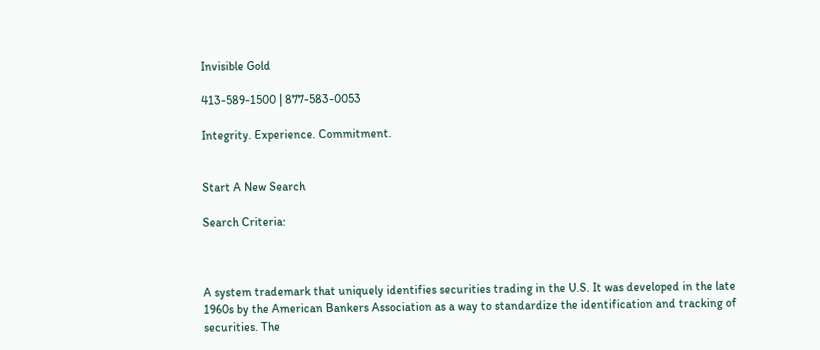Invisible Gold

413-589-1500 | 877-583-0053

Integrity. Experience. Commitment.


Start A New Search

Search Criteria:



A system trademark that uniquely identifies securities trading in the U.S. It was developed in the late 1960s by the American Bankers Association as a way to standardize the identification and tracking of securities. The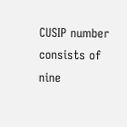CUSIP number consists of nine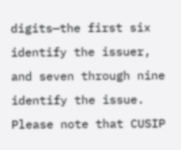digits—the first six identify the issuer, and seven through nine identify the issue. Please note that CUSIP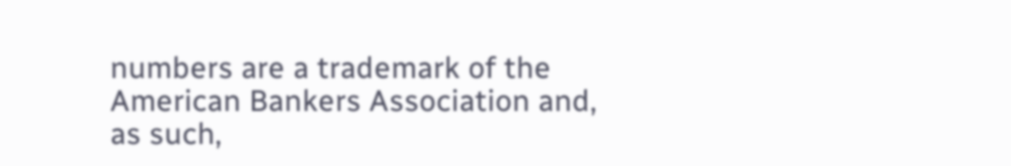numbers are a trademark of the American Bankers Association and, as such,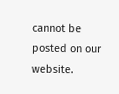cannot be posted on our website.